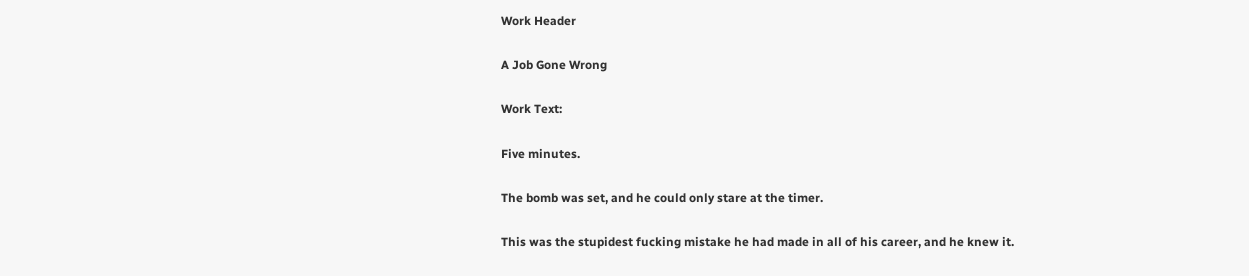Work Header

A Job Gone Wrong

Work Text:

Five minutes.

The bomb was set, and he could only stare at the timer.

This was the stupidest fucking mistake he had made in all of his career, and he knew it.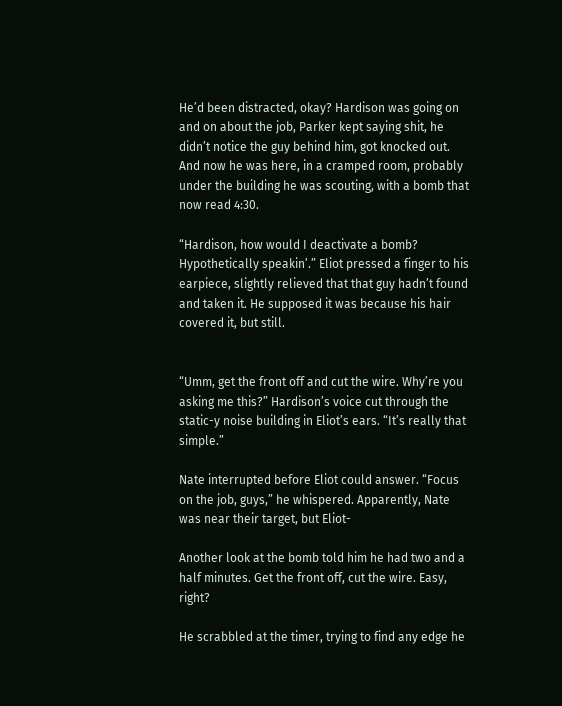He’d been distracted, okay? Hardison was going on and on about the job, Parker kept saying shit, he didn’t notice the guy behind him, got knocked out. And now he was here, in a cramped room, probably under the building he was scouting, with a bomb that now read 4:30.

“Hardison, how would I deactivate a bomb? Hypothetically speakin’.” Eliot pressed a finger to his earpiece, slightly relieved that that guy hadn’t found and taken it. He supposed it was because his hair covered it, but still.


“Umm, get the front off and cut the wire. Why’re you asking me this?” Hardison’s voice cut through the static-y noise building in Eliot’s ears. “It’s really that simple.”

Nate interrupted before Eliot could answer. “Focus on the job, guys,” he whispered. Apparently, Nate was near their target, but Eliot-

Another look at the bomb told him he had two and a half minutes. Get the front off, cut the wire. Easy, right?

He scrabbled at the timer, trying to find any edge he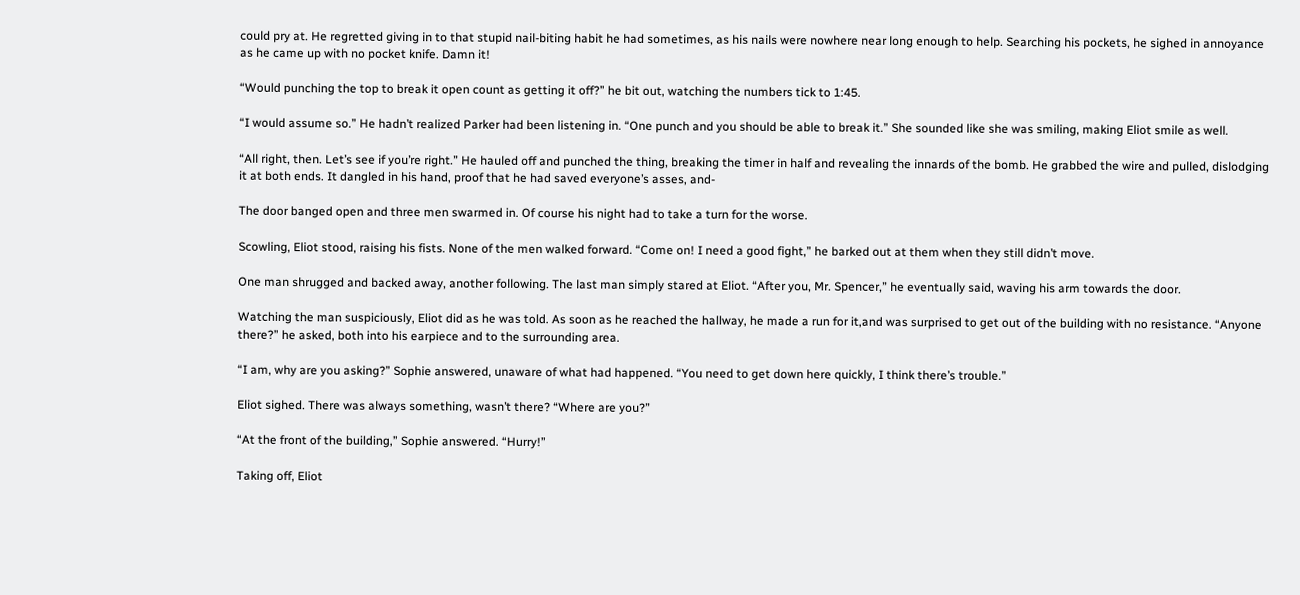could pry at. He regretted giving in to that stupid nail-biting habit he had sometimes, as his nails were nowhere near long enough to help. Searching his pockets, he sighed in annoyance as he came up with no pocket knife. Damn it!

“Would punching the top to break it open count as getting it off?” he bit out, watching the numbers tick to 1:45.

“I would assume so.” He hadn’t realized Parker had been listening in. “One punch and you should be able to break it.” She sounded like she was smiling, making Eliot smile as well.

“All right, then. Let’s see if you’re right.” He hauled off and punched the thing, breaking the timer in half and revealing the innards of the bomb. He grabbed the wire and pulled, dislodging it at both ends. It dangled in his hand, proof that he had saved everyone’s asses, and-

The door banged open and three men swarmed in. Of course his night had to take a turn for the worse.

Scowling, Eliot stood, raising his fists. None of the men walked forward. “Come on! I need a good fight,” he barked out at them when they still didn’t move.

One man shrugged and backed away, another following. The last man simply stared at Eliot. “After you, Mr. Spencer,” he eventually said, waving his arm towards the door.

Watching the man suspiciously, Eliot did as he was told. As soon as he reached the hallway, he made a run for it,and was surprised to get out of the building with no resistance. “Anyone there?” he asked, both into his earpiece and to the surrounding area.

“I am, why are you asking?” Sophie answered, unaware of what had happened. “You need to get down here quickly, I think there’s trouble.”

Eliot sighed. There was always something, wasn’t there? “Where are you?”

“At the front of the building,” Sophie answered. “Hurry!”

Taking off, Eliot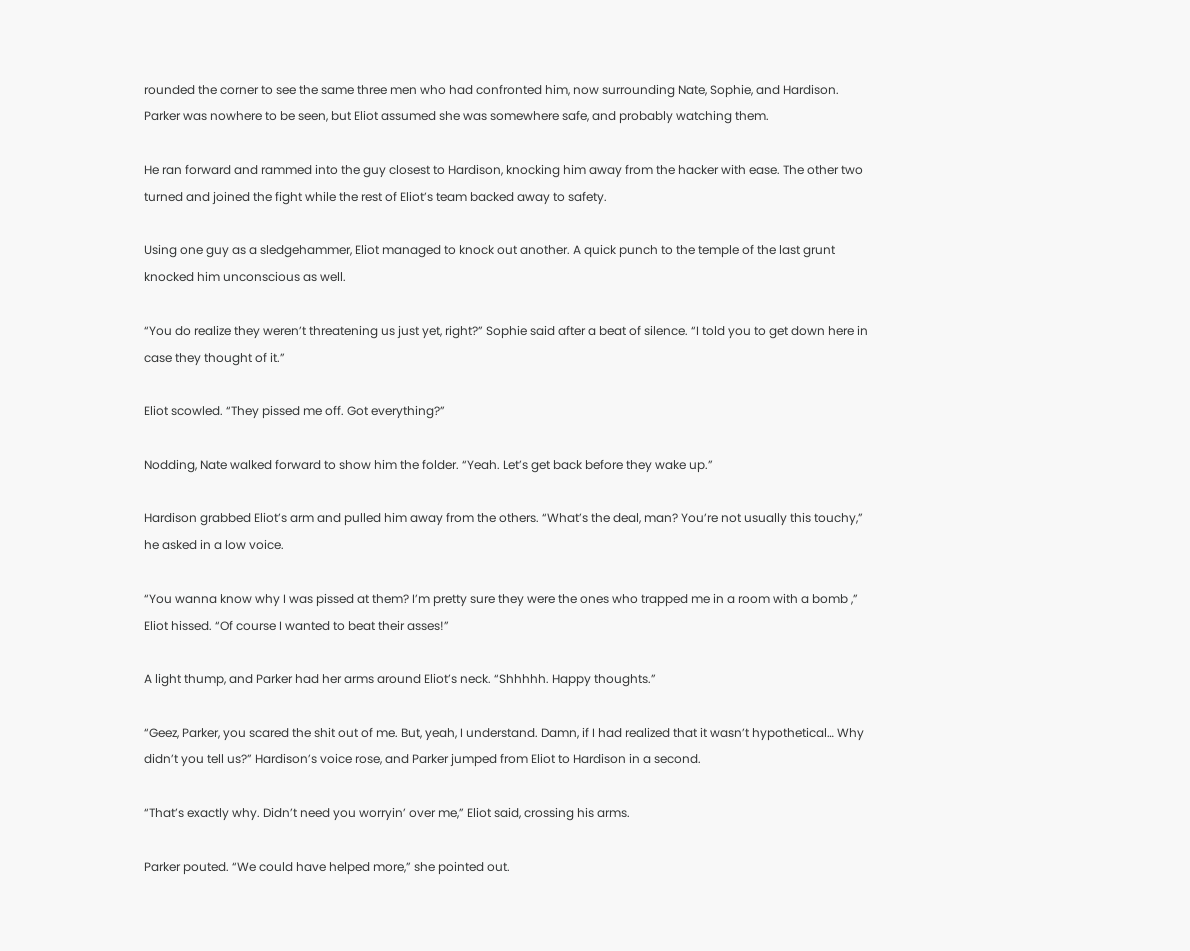rounded the corner to see the same three men who had confronted him, now surrounding Nate, Sophie, and Hardison. Parker was nowhere to be seen, but Eliot assumed she was somewhere safe, and probably watching them.

He ran forward and rammed into the guy closest to Hardison, knocking him away from the hacker with ease. The other two turned and joined the fight while the rest of Eliot’s team backed away to safety.

Using one guy as a sledgehammer, Eliot managed to knock out another. A quick punch to the temple of the last grunt knocked him unconscious as well.

“You do realize they weren’t threatening us just yet, right?” Sophie said after a beat of silence. “I told you to get down here in case they thought of it.”

Eliot scowled. “They pissed me off. Got everything?”

Nodding, Nate walked forward to show him the folder. “Yeah. Let’s get back before they wake up.”

Hardison grabbed Eliot’s arm and pulled him away from the others. “What’s the deal, man? You’re not usually this touchy,” he asked in a low voice.

“You wanna know why I was pissed at them? I’m pretty sure they were the ones who trapped me in a room with a bomb ,” Eliot hissed. “Of course I wanted to beat their asses!”

A light thump, and Parker had her arms around Eliot’s neck. “Shhhhh. Happy thoughts.”

“Geez, Parker, you scared the shit out of me. But, yeah, I understand. Damn, if I had realized that it wasn’t hypothetical… Why didn’t you tell us?” Hardison’s voice rose, and Parker jumped from Eliot to Hardison in a second.

“That’s exactly why. Didn’t need you worryin’ over me,” Eliot said, crossing his arms.

Parker pouted. “We could have helped more,” she pointed out.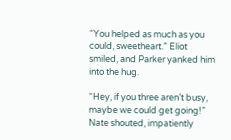“You helped as much as you could, sweetheart.” Eliot smiled, and Parker yanked him into the hug.

“Hey, if you three aren’t busy, maybe we could get going!” Nate shouted, impatiently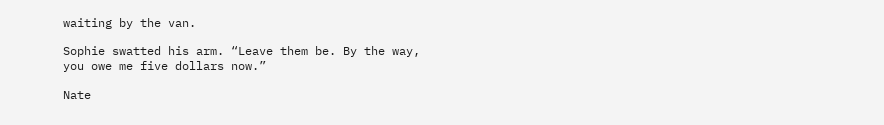waiting by the van.

Sophie swatted his arm. “Leave them be. By the way, you owe me five dollars now.”

Nate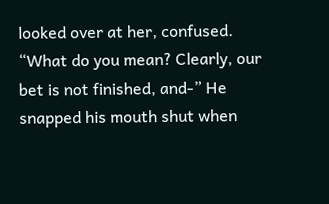looked over at her, confused. “What do you mean? Clearly, our bet is not finished, and-” He snapped his mouth shut when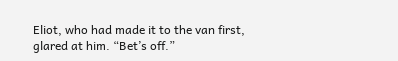Eliot, who had made it to the van first, glared at him. “Bet’s off.”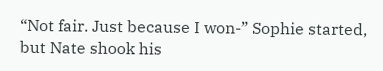“Not fair. Just because I won-” Sophie started, but Nate shook his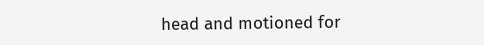head and motioned for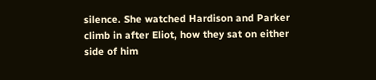silence. She watched Hardison and Parker climb in after Eliot, how they sat on either side of him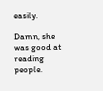easily.

Damn, she was good at reading people.